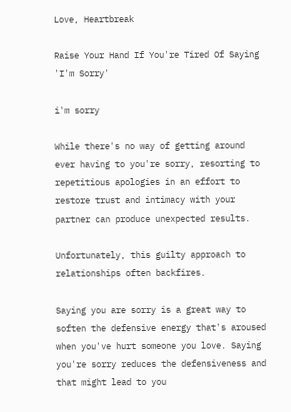Love, Heartbreak

Raise Your Hand If You're Tired Of Saying 'I'm Sorry'

i'm sorry

While there's no way of getting around ever having to you're sorry, resorting to repetitious apologies in an effort to restore trust and intimacy with your partner can produce unexpected results.

Unfortunately, this guilty approach to relationships often backfires.

Saying you are sorry is a great way to soften the defensive energy that's aroused when you've hurt someone you love. Saying you're sorry reduces the defensiveness and that might lead to you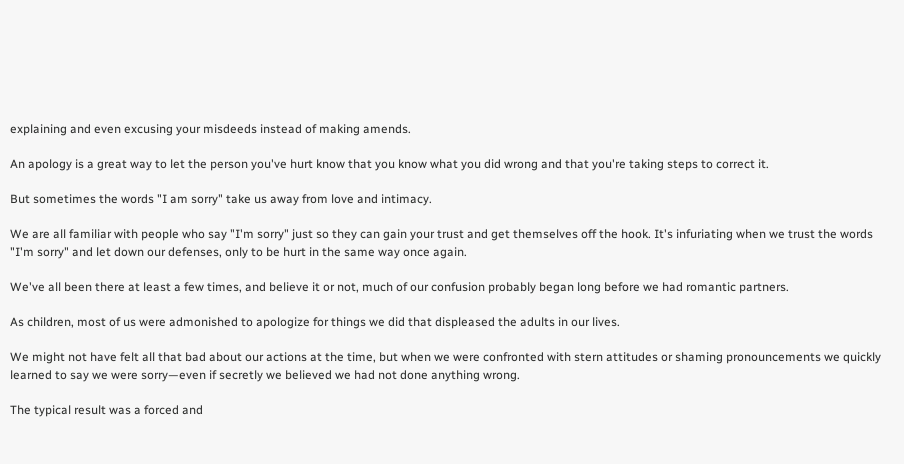explaining and even excusing your misdeeds instead of making amends.

An apology is a great way to let the person you've hurt know that you know what you did wrong and that you're taking steps to correct it.

But sometimes the words "I am sorry" take us away from love and intimacy.

We are all familiar with people who say "I'm sorry" just so they can gain your trust and get themselves off the hook. It's infuriating when we trust the words "I'm sorry" and let down our defenses, only to be hurt in the same way once again.

We've all been there at least a few times, and believe it or not, much of our confusion probably began long before we had romantic partners.

As children, most of us were admonished to apologize for things we did that displeased the adults in our lives.

We might not have felt all that bad about our actions at the time, but when we were confronted with stern attitudes or shaming pronouncements we quickly learned to say we were sorry—even if secretly we believed we had not done anything wrong.

The typical result was a forced and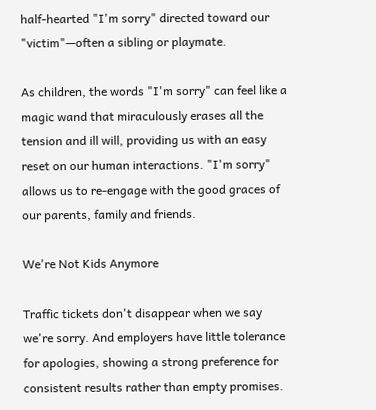half-hearted "I'm sorry" directed toward our "victim"—often a sibling or playmate.

As children, the words "I'm sorry" can feel like a magic wand that miraculously erases all the tension and ill will, providing us with an easy reset on our human interactions. "I'm sorry" allows us to re-engage with the good graces of our parents, family and friends.

We're Not Kids Anymore

Traffic tickets don't disappear when we say we're sorry. And employers have little tolerance for apologies, showing a strong preference for consistent results rather than empty promises.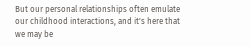But our personal relationships often emulate our childhood interactions, and it's here that we may be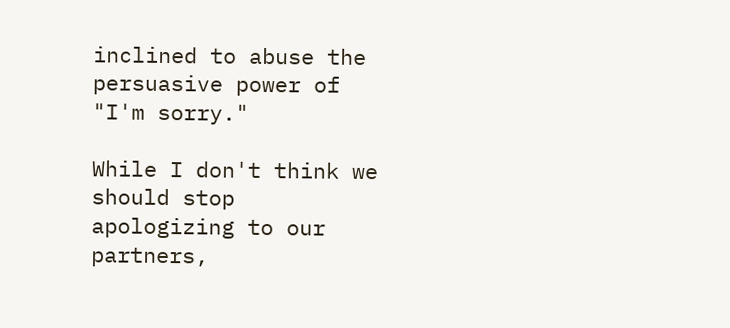inclined to abuse the persuasive power of "I'm sorry."

While I don't think we should stop apologizing to our partners,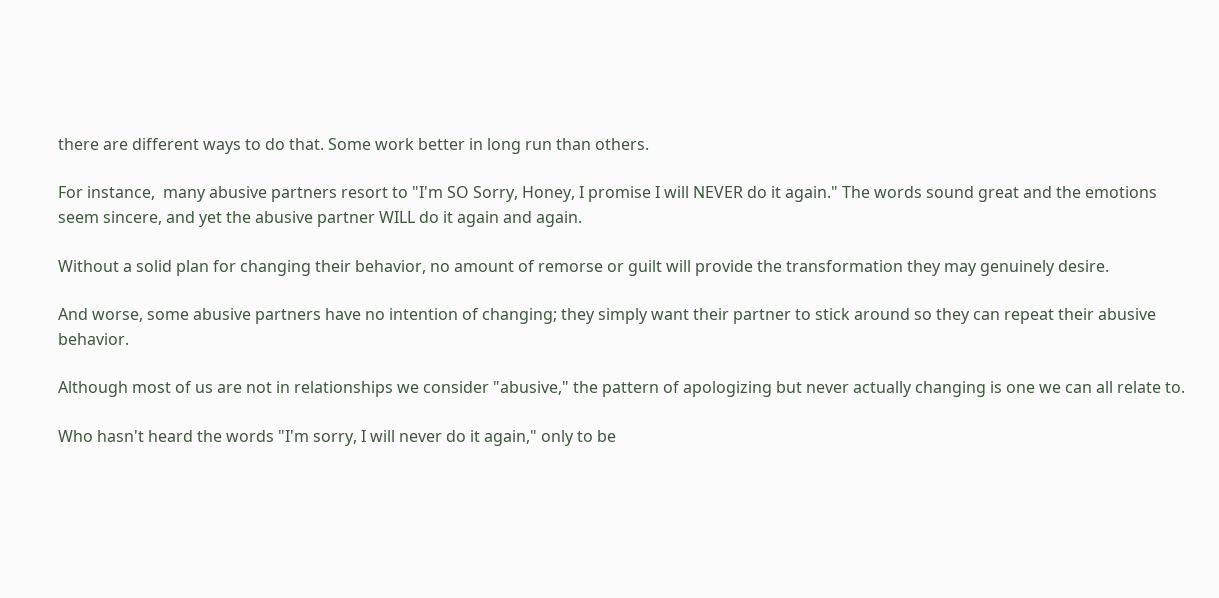there are different ways to do that. Some work better in long run than others.

For instance,  many abusive partners resort to "I'm SO Sorry, Honey, I promise I will NEVER do it again." The words sound great and the emotions seem sincere, and yet the abusive partner WILL do it again and again.

Without a solid plan for changing their behavior, no amount of remorse or guilt will provide the transformation they may genuinely desire.

And worse, some abusive partners have no intention of changing; they simply want their partner to stick around so they can repeat their abusive behavior.

Although most of us are not in relationships we consider "abusive," the pattern of apologizing but never actually changing is one we can all relate to.

Who hasn't heard the words "I'm sorry, I will never do it again," only to be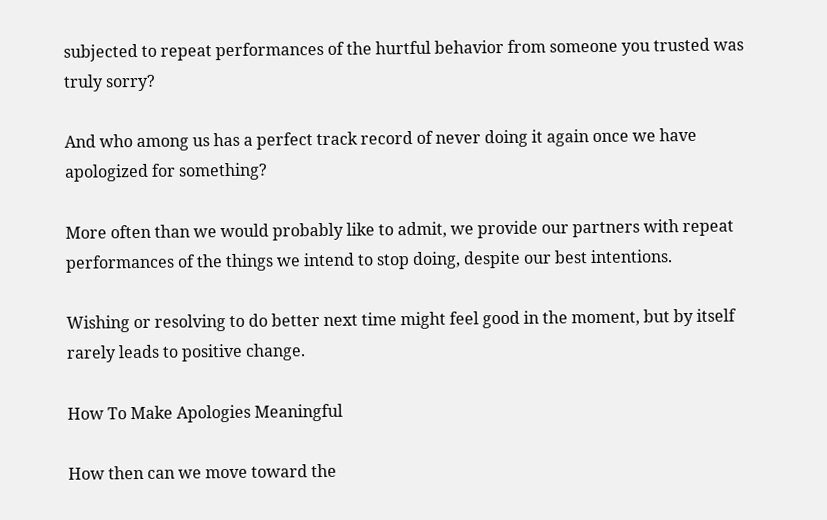subjected to repeat performances of the hurtful behavior from someone you trusted was truly sorry?

And who among us has a perfect track record of never doing it again once we have apologized for something?

More often than we would probably like to admit, we provide our partners with repeat performances of the things we intend to stop doing, despite our best intentions.

Wishing or resolving to do better next time might feel good in the moment, but by itself rarely leads to positive change.

How To Make Apologies Meaningful

How then can we move toward the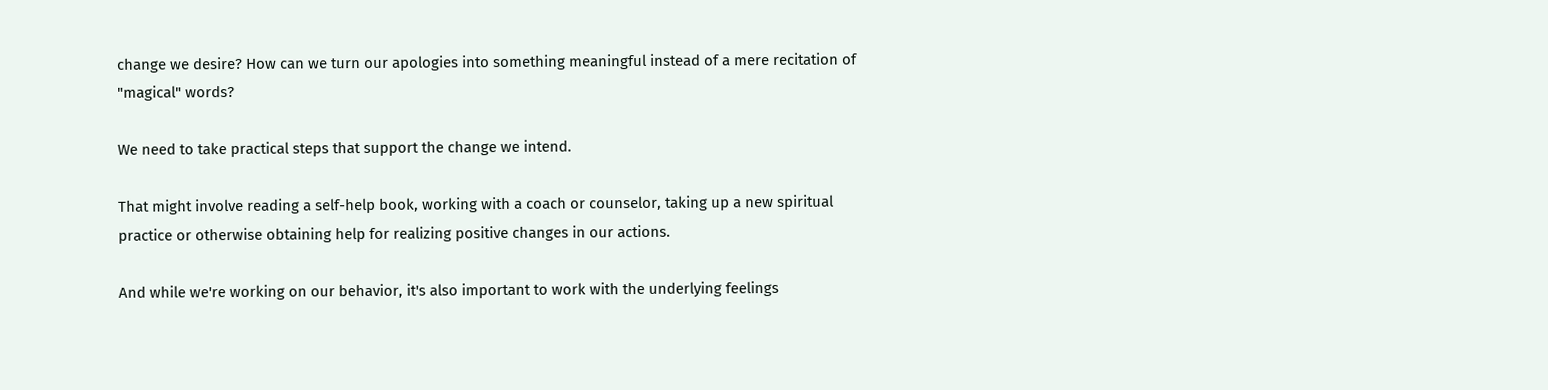change we desire? How can we turn our apologies into something meaningful instead of a mere recitation of "magical" words?

We need to take practical steps that support the change we intend.

That might involve reading a self-help book, working with a coach or counselor, taking up a new spiritual practice or otherwise obtaining help for realizing positive changes in our actions.

And while we're working on our behavior, it's also important to work with the underlying feelings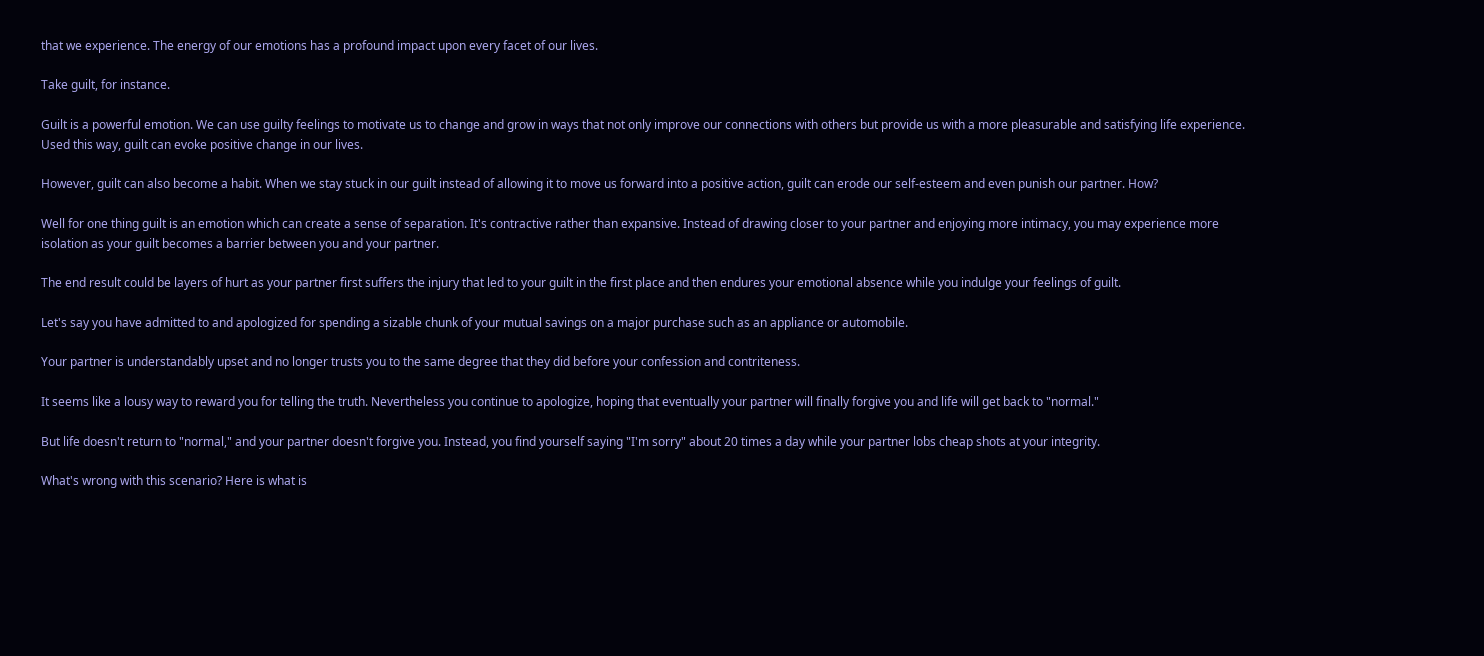that we experience. The energy of our emotions has a profound impact upon every facet of our lives.

Take guilt, for instance.

Guilt is a powerful emotion. We can use guilty feelings to motivate us to change and grow in ways that not only improve our connections with others but provide us with a more pleasurable and satisfying life experience. Used this way, guilt can evoke positive change in our lives.

However, guilt can also become a habit. When we stay stuck in our guilt instead of allowing it to move us forward into a positive action, guilt can erode our self-esteem and even punish our partner. How?

Well for one thing guilt is an emotion which can create a sense of separation. It's contractive rather than expansive. Instead of drawing closer to your partner and enjoying more intimacy, you may experience more isolation as your guilt becomes a barrier between you and your partner.

The end result could be layers of hurt as your partner first suffers the injury that led to your guilt in the first place and then endures your emotional absence while you indulge your feelings of guilt.

Let's say you have admitted to and apologized for spending a sizable chunk of your mutual savings on a major purchase such as an appliance or automobile.

Your partner is understandably upset and no longer trusts you to the same degree that they did before your confession and contriteness.

It seems like a lousy way to reward you for telling the truth. Nevertheless you continue to apologize, hoping that eventually your partner will finally forgive you and life will get back to "normal."

But life doesn't return to "normal," and your partner doesn't forgive you. Instead, you find yourself saying "I'm sorry" about 20 times a day while your partner lobs cheap shots at your integrity.

What's wrong with this scenario? Here is what is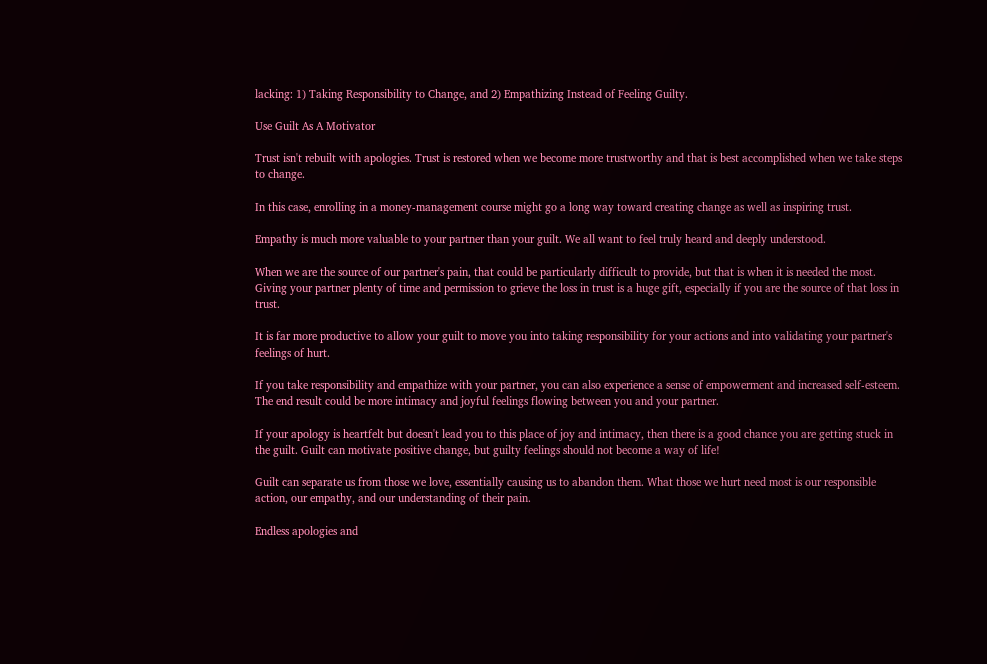lacking: 1) Taking Responsibility to Change, and 2) Empathizing Instead of Feeling Guilty.

Use Guilt As A Motivator

Trust isn't rebuilt with apologies. Trust is restored when we become more trustworthy and that is best accomplished when we take steps to change.

In this case, enrolling in a money-management course might go a long way toward creating change as well as inspiring trust.

Empathy is much more valuable to your partner than your guilt. We all want to feel truly heard and deeply understood.

When we are the source of our partner's pain, that could be particularly difficult to provide, but that is when it is needed the most. Giving your partner plenty of time and permission to grieve the loss in trust is a huge gift, especially if you are the source of that loss in trust.

It is far more productive to allow your guilt to move you into taking responsibility for your actions and into validating your partner's feelings of hurt.

If you take responsibility and empathize with your partner, you can also experience a sense of empowerment and increased self-esteem. The end result could be more intimacy and joyful feelings flowing between you and your partner.

If your apology is heartfelt but doesn't lead you to this place of joy and intimacy, then there is a good chance you are getting stuck in the guilt. Guilt can motivate positive change, but guilty feelings should not become a way of life!

Guilt can separate us from those we love, essentially causing us to abandon them. What those we hurt need most is our responsible action, our empathy, and our understanding of their pain.

Endless apologies and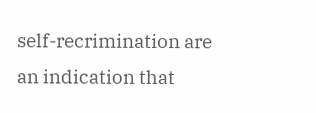self-recrimination are an indication that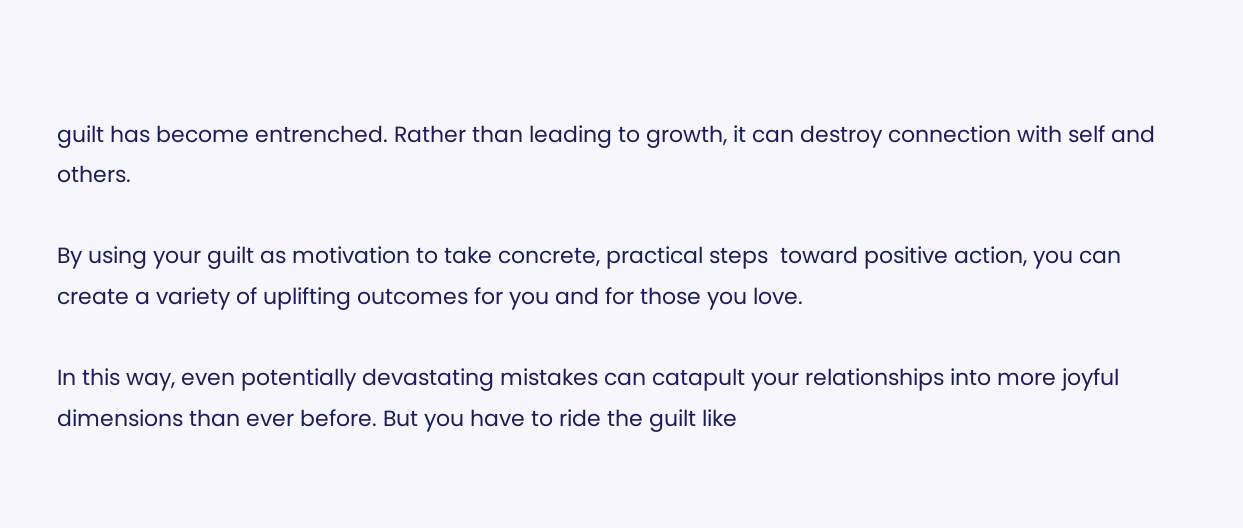guilt has become entrenched. Rather than leading to growth, it can destroy connection with self and others.

By using your guilt as motivation to take concrete, practical steps  toward positive action, you can create a variety of uplifting outcomes for you and for those you love.

In this way, even potentially devastating mistakes can catapult your relationships into more joyful dimensions than ever before. But you have to ride the guilt like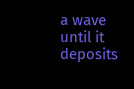a wave until it deposits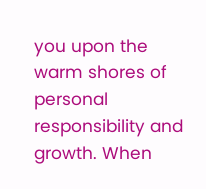you upon the warm shores of personal responsibility and growth. When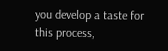you develop a taste for this process,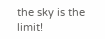the sky is the limit!